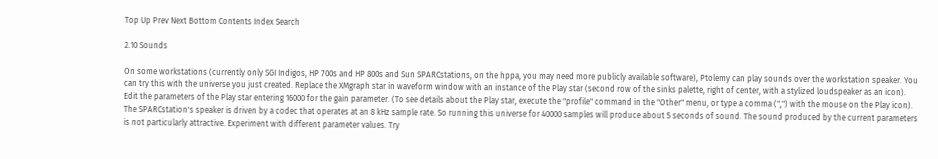Top Up Prev Next Bottom Contents Index Search

2.10 Sounds

On some workstations (currently only SGI Indigos, HP 700s and HP 800s and Sun SPARCstations, on the hppa, you may need more publicly available software), Ptolemy can play sounds over the workstation speaker. You can try this with the universe you just created. Replace the XMgraph star in waveform window with an instance of the Play star (second row of the sinks palette, right of center, with a stylized loudspeaker as an icon). Edit the parameters of the Play star entering 16000 for the gain parameter. (To see details about the Play star, execute the "profile" command in the "Other" menu, or type a comma (",") with the mouse on the Play icon). The SPARCstation's speaker is driven by a codec that operates at an 8 kHz sample rate. So running this universe for 40000 samples will produce about 5 seconds of sound. The sound produced by the current parameters is not particularly attractive. Experiment with different parameter values. Try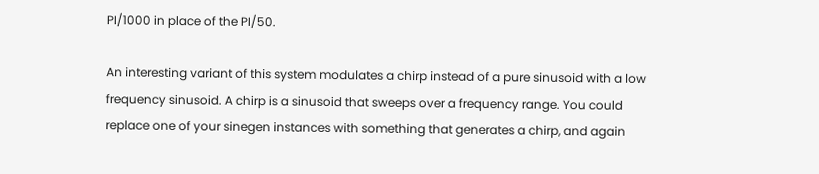PI/1000 in place of the PI/50.

An interesting variant of this system modulates a chirp instead of a pure sinusoid with a low frequency sinusoid. A chirp is a sinusoid that sweeps over a frequency range. You could replace one of your sinegen instances with something that generates a chirp, and again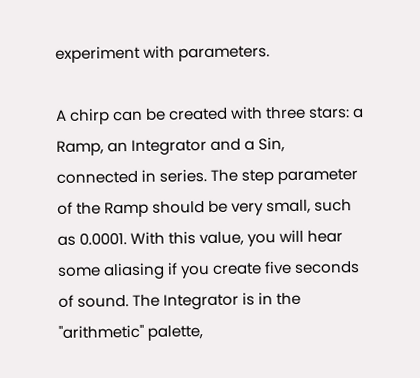experiment with parameters.

A chirp can be created with three stars: a Ramp, an Integrator and a Sin, connected in series. The step parameter of the Ramp should be very small, such as 0.0001. With this value, you will hear some aliasing if you create five seconds of sound. The Integrator is in the "arithmetic" palette,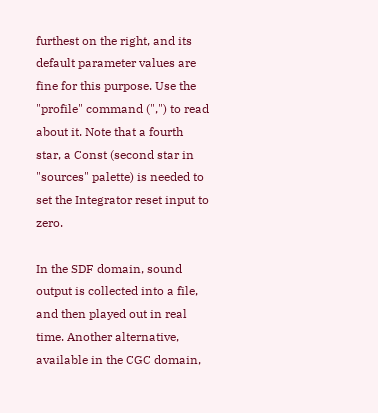furthest on the right, and its default parameter values are fine for this purpose. Use the "profile" command (",") to read about it. Note that a fourth star, a Const (second star in "sources" palette) is needed to set the Integrator reset input to zero.

In the SDF domain, sound output is collected into a file, and then played out in real time. Another alternative, available in the CGC domain,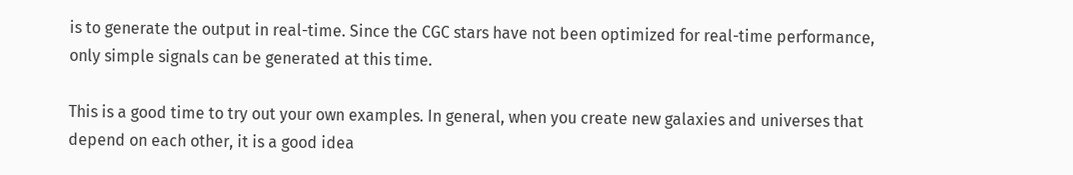is to generate the output in real-time. Since the CGC stars have not been optimized for real-time performance, only simple signals can be generated at this time.

This is a good time to try out your own examples. In general, when you create new galaxies and universes that depend on each other, it is a good idea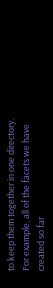to keep them together in one directory. For example, all of the facets we have created so far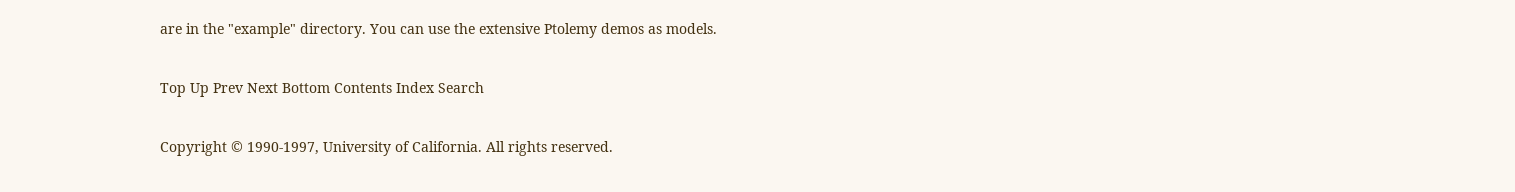are in the "example" directory. You can use the extensive Ptolemy demos as models.

Top Up Prev Next Bottom Contents Index Search

Copyright © 1990-1997, University of California. All rights reserved.